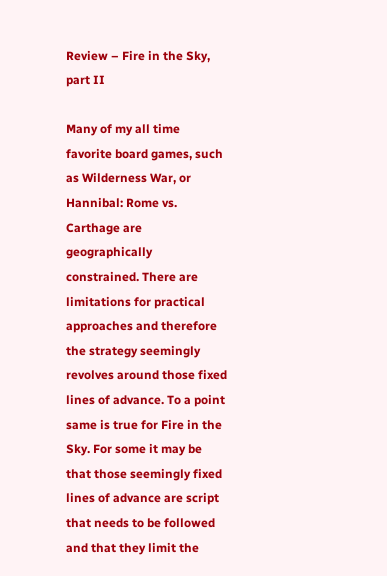Review – Fire in the Sky, part II

Many of my all time favorite board games, such as Wilderness War, or Hannibal: Rome vs. Carthage are geographically constrained. There are limitations for practical approaches and therefore the strategy seemingly revolves around those fixed lines of advance. To a point same is true for Fire in the Sky. For some it may be that those seemingly fixed lines of advance are script that needs to be followed and that they limit the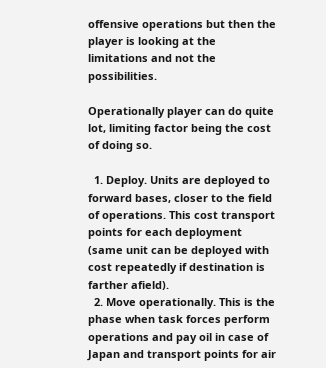offensive operations but then the player is looking at the limitations and not the possibilities.

Operationally player can do quite lot, limiting factor being the cost of doing so.

  1. Deploy. Units are deployed to forward bases, closer to the field of operations. This cost transport points for each deployment (same unit can be deployed with cost repeatedly if destination is farther afield).
  2. Move operationally. This is the phase when task forces perform operations and pay oil in case of Japan and transport points for air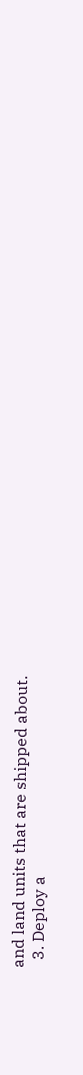and land units that are shipped about.
  3. Deploy a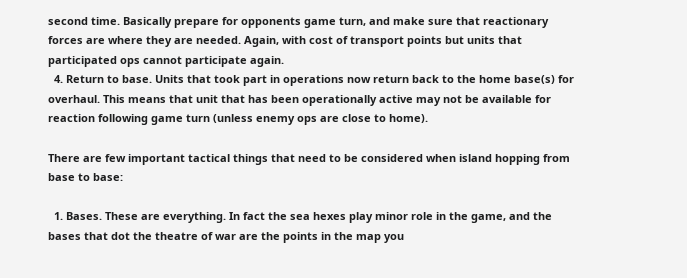second time. Basically prepare for opponents game turn, and make sure that reactionary forces are where they are needed. Again, with cost of transport points but units that participated ops cannot participate again.
  4. Return to base. Units that took part in operations now return back to the home base(s) for overhaul. This means that unit that has been operationally active may not be available for reaction following game turn (unless enemy ops are close to home).

There are few important tactical things that need to be considered when island hopping from base to base:

  1. Bases. These are everything. In fact the sea hexes play minor role in the game, and the bases that dot the theatre of war are the points in the map you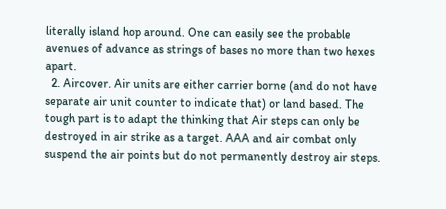literally island hop around. One can easily see the probable avenues of advance as strings of bases no more than two hexes apart.
  2. Aircover. Air units are either carrier borne (and do not have separate air unit counter to indicate that) or land based. The tough part is to adapt the thinking that Air steps can only be destroyed in air strike as a target. AAA and air combat only suspend the air points but do not permanently destroy air steps.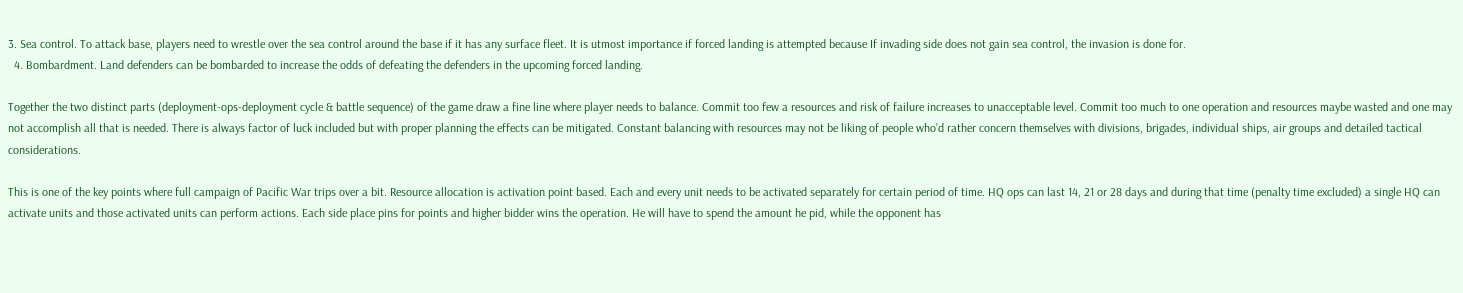3. Sea control. To attack base, players need to wrestle over the sea control around the base if it has any surface fleet. It is utmost importance if forced landing is attempted because If invading side does not gain sea control, the invasion is done for.
  4. Bombardment. Land defenders can be bombarded to increase the odds of defeating the defenders in the upcoming forced landing.

Together the two distinct parts (deployment-ops-deployment cycle & battle sequence) of the game draw a fine line where player needs to balance. Commit too few a resources and risk of failure increases to unacceptable level. Commit too much to one operation and resources maybe wasted and one may not accomplish all that is needed. There is always factor of luck included but with proper planning the effects can be mitigated. Constant balancing with resources may not be liking of people who’d rather concern themselves with divisions, brigades, individual ships, air groups and detailed tactical considerations.

This is one of the key points where full campaign of Pacific War trips over a bit. Resource allocation is activation point based. Each and every unit needs to be activated separately for certain period of time. HQ ops can last 14, 21 or 28 days and during that time (penalty time excluded) a single HQ can activate units and those activated units can perform actions. Each side place pins for points and higher bidder wins the operation. He will have to spend the amount he pid, while the opponent has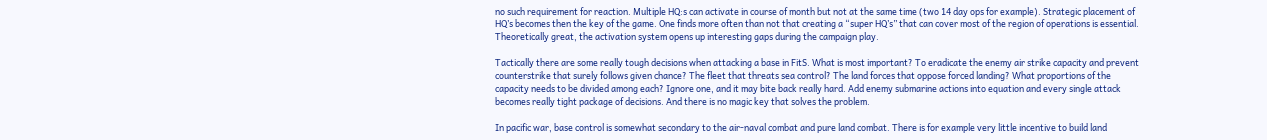no such requirement for reaction. Multiple HQ:s can activate in course of month but not at the same time (two 14 day ops for example). Strategic placement of HQ’s becomes then the key of the game. One finds more often than not that creating a “super HQ’s” that can cover most of the region of operations is essential. Theoretically great, the activation system opens up interesting gaps during the campaign play.

Tactically there are some really tough decisions when attacking a base in FitS. What is most important? To eradicate the enemy air strike capacity and prevent counterstrike that surely follows given chance? The fleet that threats sea control? The land forces that oppose forced landing? What proportions of the capacity needs to be divided among each? Ignore one, and it may bite back really hard. Add enemy submarine actions into equation and every single attack becomes really tight package of decisions. And there is no magic key that solves the problem.

In pacific war, base control is somewhat secondary to the air-naval combat and pure land combat. There is for example very little incentive to build land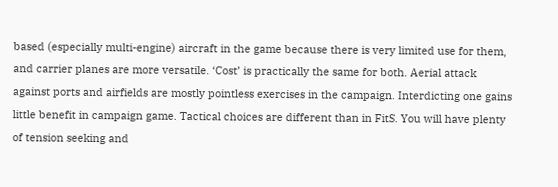based (especially multi-engine) aircraft in the game because there is very limited use for them, and carrier planes are more versatile. ‘Cost’ is practically the same for both. Aerial attack against ports and airfields are mostly pointless exercises in the campaign. Interdicting one gains little benefit in campaign game. Tactical choices are different than in FitS. You will have plenty of tension seeking and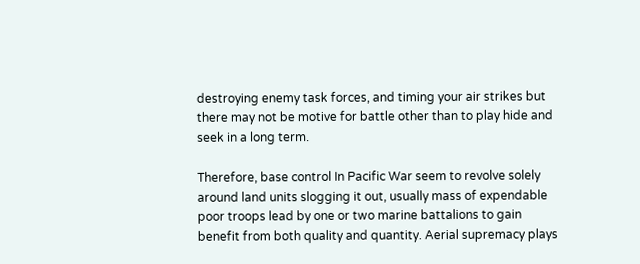destroying enemy task forces, and timing your air strikes but there may not be motive for battle other than to play hide and seek in a long term.

Therefore, base control In Pacific War seem to revolve solely around land units slogging it out, usually mass of expendable poor troops lead by one or two marine battalions to gain benefit from both quality and quantity. Aerial supremacy plays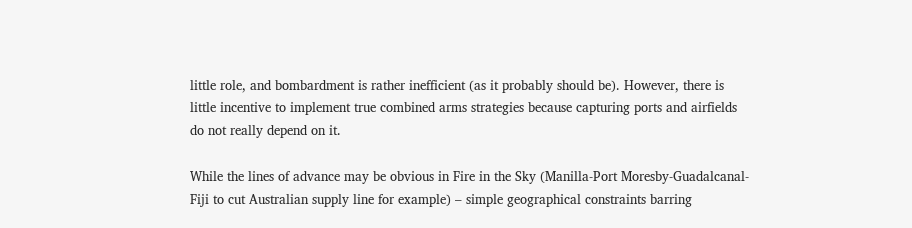little role, and bombardment is rather inefficient (as it probably should be). However, there is little incentive to implement true combined arms strategies because capturing ports and airfields do not really depend on it.

While the lines of advance may be obvious in Fire in the Sky (Manilla-Port Moresby-Guadalcanal-Fiji to cut Australian supply line for example) – simple geographical constraints barring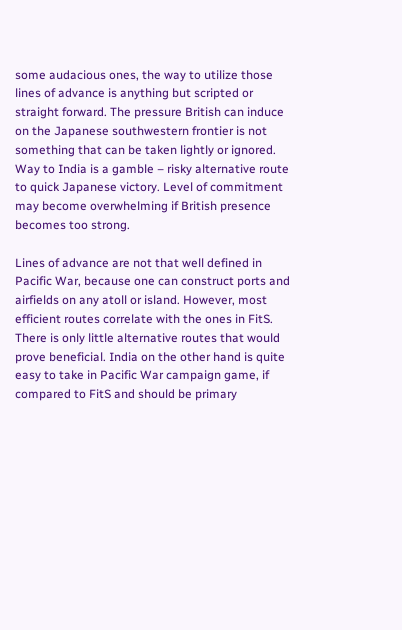some audacious ones, the way to utilize those lines of advance is anything but scripted or straight forward. The pressure British can induce on the Japanese southwestern frontier is not something that can be taken lightly or ignored. Way to India is a gamble – risky alternative route to quick Japanese victory. Level of commitment may become overwhelming if British presence becomes too strong.

Lines of advance are not that well defined in Pacific War, because one can construct ports and airfields on any atoll or island. However, most efficient routes correlate with the ones in FitS. There is only little alternative routes that would prove beneficial. India on the other hand is quite easy to take in Pacific War campaign game, if compared to FitS and should be primary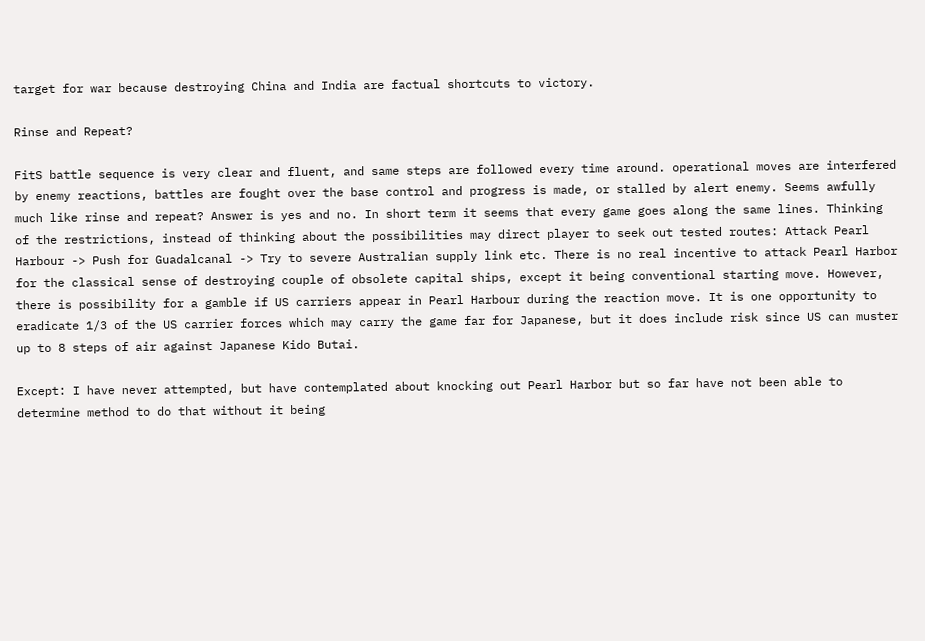target for war because destroying China and India are factual shortcuts to victory.

Rinse and Repeat?

FitS battle sequence is very clear and fluent, and same steps are followed every time around. operational moves are interfered by enemy reactions, battles are fought over the base control and progress is made, or stalled by alert enemy. Seems awfully much like rinse and repeat? Answer is yes and no. In short term it seems that every game goes along the same lines. Thinking of the restrictions, instead of thinking about the possibilities may direct player to seek out tested routes: Attack Pearl Harbour -> Push for Guadalcanal -> Try to severe Australian supply link etc. There is no real incentive to attack Pearl Harbor for the classical sense of destroying couple of obsolete capital ships, except it being conventional starting move. However, there is possibility for a gamble if US carriers appear in Pearl Harbour during the reaction move. It is one opportunity to eradicate 1/3 of the US carrier forces which may carry the game far for Japanese, but it does include risk since US can muster up to 8 steps of air against Japanese Kido Butai.

Except: I have never attempted, but have contemplated about knocking out Pearl Harbor but so far have not been able to determine method to do that without it being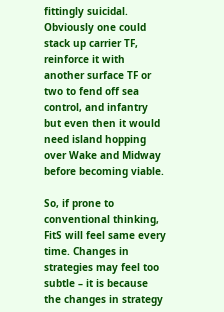fittingly suicidal. Obviously one could stack up carrier TF, reinforce it with another surface TF or two to fend off sea control, and infantry but even then it would need island hopping over Wake and Midway before becoming viable.

So, if prone to conventional thinking, FitS will feel same every time. Changes in strategies may feel too subtle – it is because the changes in strategy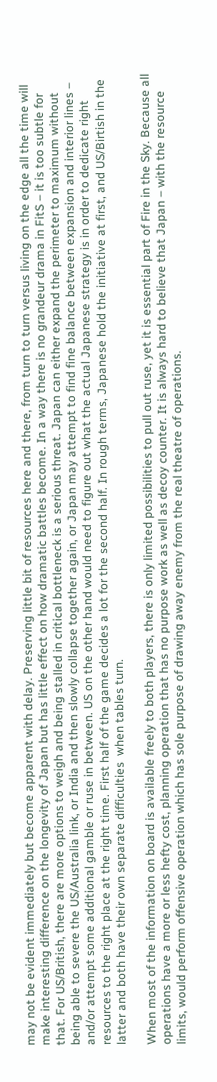may not be evident immediately but become apparent with delay. Preserving little bit of resources here and there, from turn to turn versus living on the edge all the time will make interesting difference on the longevity of Japan but has little effect on how dramatic battles become. In a way there is no grandeur drama in FitS – it is too subtle for that. For US/British, there are more options to weigh and being stalled in critical bottleneck is a serious threat. Japan can either expand the perimeter to maximum without being able to severe the US/Australia link, or India and then slowly collapse together again, or Japan may attempt to find fine balance between expansion and interior lines – and/or attempt some additional gamble or ruse in between. US on the other hand would need to figure out what the actual Japanese strategy is in order to dedicate right resources to the right place at the right time. First half of the game decides a lot for the second half. In rough terms, Japanese hold the initiative at first, and US/Birtish in the latter and both have their own separate difficulties  when tables turn.

When most of the information on board is available freely to both players, there is only limited possibilities to pull out ruse, yet it is essential part of Fire in the Sky. Because all operations have a more or less hefty cost, planning operation that has no purpose work as well as decoy counter. It is always hard to believe that Japan – with the resource limits, would perform offensive operation which has sole purpose of drawing away enemy from the real theatre of operations.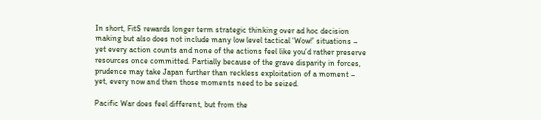In short, FitS rewards longer term strategic thinking over ad hoc decision making but also does not include many low level tactical ‘Wow!’ situations – yet every action counts and none of the actions feel like you’d rather preserve resources once committed. Partially because of the grave disparity in forces, prudence may take Japan further than reckless exploitation of a moment – yet, every now and then those moments need to be seized.

Pacific War does feel different, but from the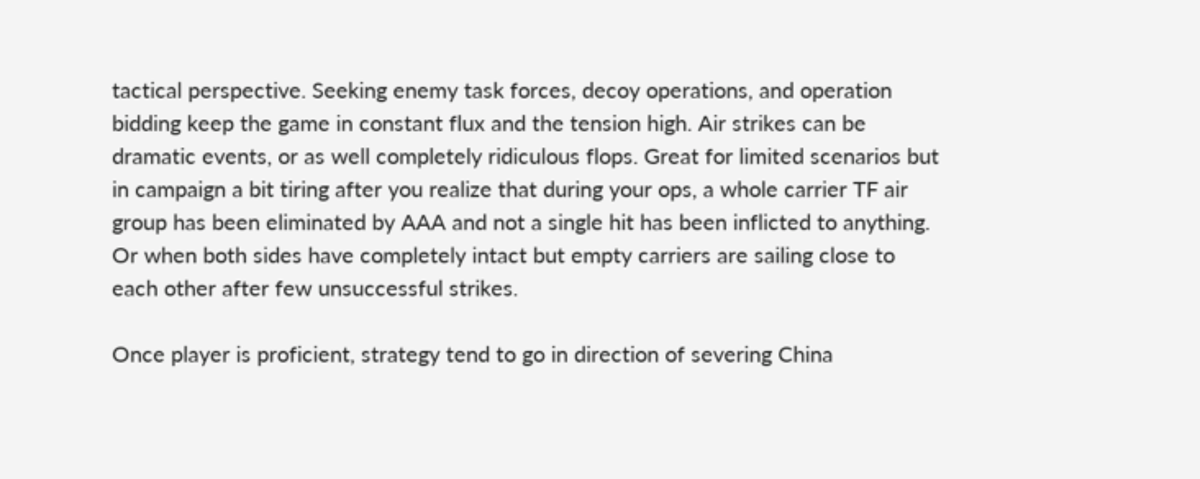tactical perspective. Seeking enemy task forces, decoy operations, and operation bidding keep the game in constant flux and the tension high. Air strikes can be dramatic events, or as well completely ridiculous flops. Great for limited scenarios but in campaign a bit tiring after you realize that during your ops, a whole carrier TF air group has been eliminated by AAA and not a single hit has been inflicted to anything. Or when both sides have completely intact but empty carriers are sailing close to each other after few unsuccessful strikes.

Once player is proficient, strategy tend to go in direction of severing China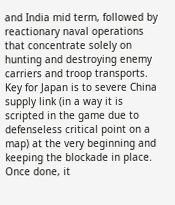and India mid term, followed by reactionary naval operations that concentrate solely on hunting and destroying enemy carriers and troop transports. Key for Japan is to severe China supply link (in a way it is scripted in the game due to defenseless critical point on a map) at the very beginning and keeping the blockade in place. Once done, it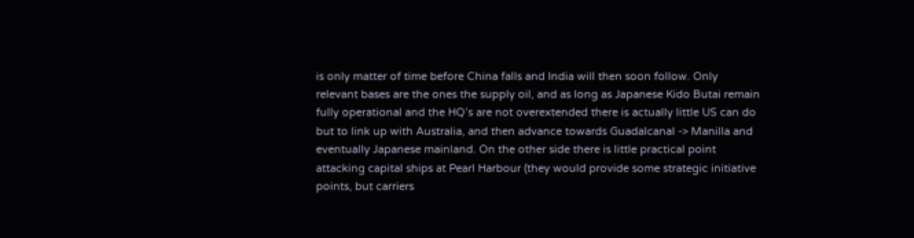is only matter of time before China falls and India will then soon follow. Only relevant bases are the ones the supply oil, and as long as Japanese Kido Butai remain fully operational and the HQ’s are not overextended there is actually little US can do but to link up with Australia, and then advance towards Guadalcanal -> Manilla and eventually Japanese mainland. On the other side there is little practical point attacking capital ships at Pearl Harbour (they would provide some strategic initiative points, but carriers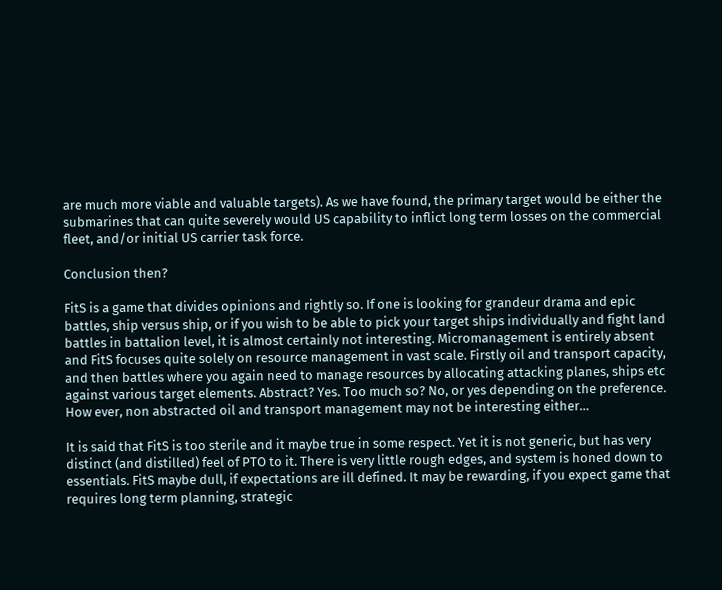are much more viable and valuable targets). As we have found, the primary target would be either the submarines that can quite severely would US capability to inflict long term losses on the commercial fleet, and/or initial US carrier task force.

Conclusion then?

FitS is a game that divides opinions and rightly so. If one is looking for grandeur drama and epic battles, ship versus ship, or if you wish to be able to pick your target ships individually and fight land battles in battalion level, it is almost certainly not interesting. Micromanagement is entirely absent and FitS focuses quite solely on resource management in vast scale. Firstly oil and transport capacity, and then battles where you again need to manage resources by allocating attacking planes, ships etc against various target elements. Abstract? Yes. Too much so? No, or yes depending on the preference. How ever, non abstracted oil and transport management may not be interesting either…

It is said that FitS is too sterile and it maybe true in some respect. Yet it is not generic, but has very distinct (and distilled) feel of PTO to it. There is very little rough edges, and system is honed down to essentials. FitS maybe dull, if expectations are ill defined. It may be rewarding, if you expect game that requires long term planning, strategic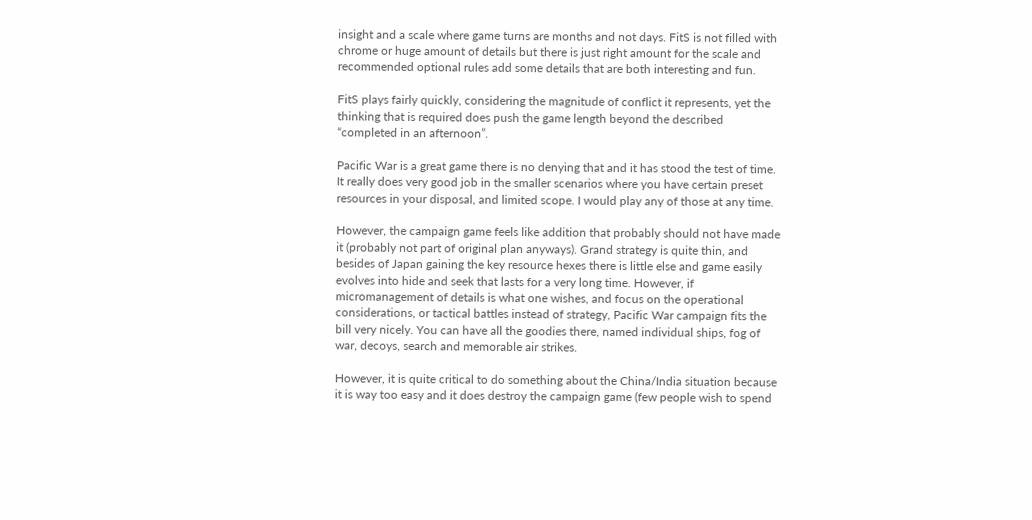insight and a scale where game turns are months and not days. FitS is not filled with chrome or huge amount of details but there is just right amount for the scale and recommended optional rules add some details that are both interesting and fun.

FitS plays fairly quickly, considering the magnitude of conflict it represents, yet the thinking that is required does push the game length beyond the described “completed in an afternoon”.

Pacific War is a great game there is no denying that and it has stood the test of time. It really does very good job in the smaller scenarios where you have certain preset resources in your disposal, and limited scope. I would play any of those at any time.

However, the campaign game feels like addition that probably should not have made it (probably not part of original plan anyways). Grand strategy is quite thin, and besides of Japan gaining the key resource hexes there is little else and game easily evolves into hide and seek that lasts for a very long time. However, if micromanagement of details is what one wishes, and focus on the operational considerations, or tactical battles instead of strategy, Pacific War campaign fits the bill very nicely. You can have all the goodies there, named individual ships, fog of war, decoys, search and memorable air strikes.

However, it is quite critical to do something about the China/India situation because it is way too easy and it does destroy the campaign game (few people wish to spend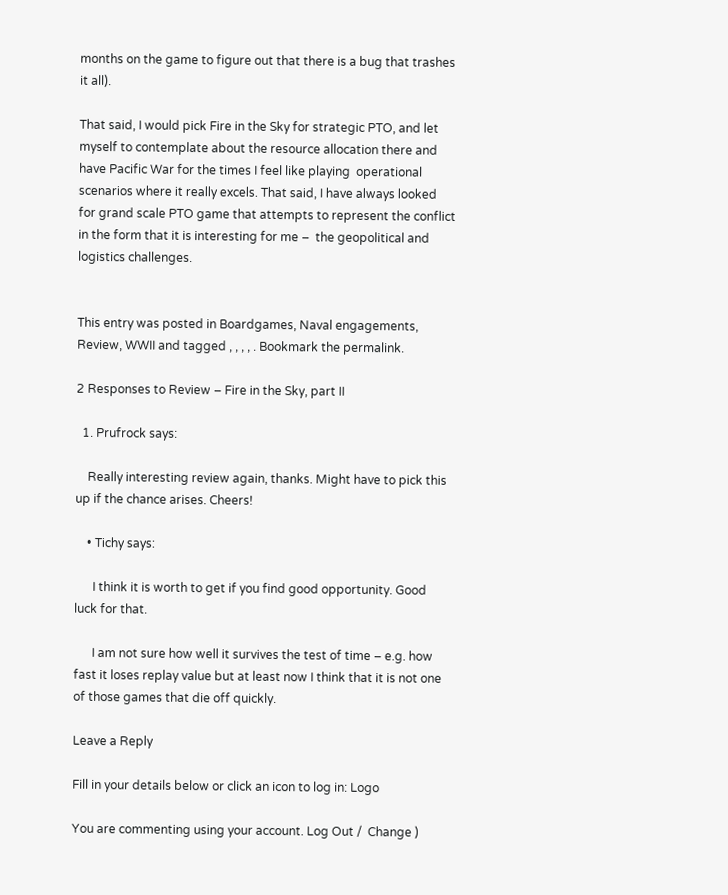months on the game to figure out that there is a bug that trashes it all).

That said, I would pick Fire in the Sky for strategic PTO, and let myself to contemplate about the resource allocation there and have Pacific War for the times I feel like playing  operational scenarios where it really excels. That said, I have always looked for grand scale PTO game that attempts to represent the conflict in the form that it is interesting for me –  the geopolitical and logistics challenges.


This entry was posted in Boardgames, Naval engagements, Review, WWII and tagged , , , , . Bookmark the permalink.

2 Responses to Review – Fire in the Sky, part II

  1. Prufrock says:

    Really interesting review again, thanks. Might have to pick this up if the chance arises. Cheers!

    • Tichy says:

      I think it is worth to get if you find good opportunity. Good luck for that.

      I am not sure how well it survives the test of time – e.g. how fast it loses replay value but at least now I think that it is not one of those games that die off quickly.

Leave a Reply

Fill in your details below or click an icon to log in: Logo

You are commenting using your account. Log Out /  Change )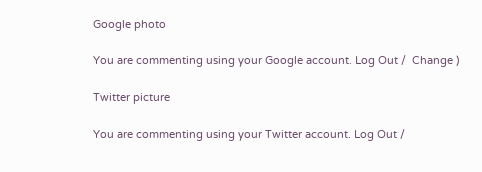Google photo

You are commenting using your Google account. Log Out /  Change )

Twitter picture

You are commenting using your Twitter account. Log Out /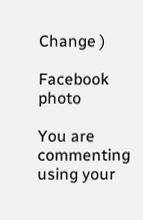Change )

Facebook photo

You are commenting using your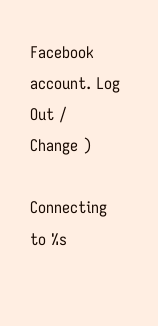Facebook account. Log Out /  Change )

Connecting to %s